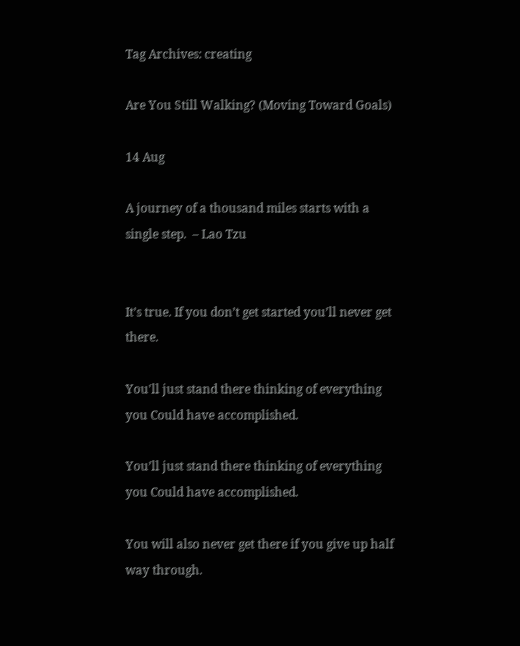Tag Archives: creating

Are You Still Walking? (Moving Toward Goals)

14 Aug

A journey of a thousand miles starts with a single step.  – Lao Tzu


It’s true. If you don’t get started you’ll never get there.

You'll just stand there thinking of everything you Could have accomplished.

You’ll just stand there thinking of everything you Could have accomplished.

You will also never get there if you give up half way through.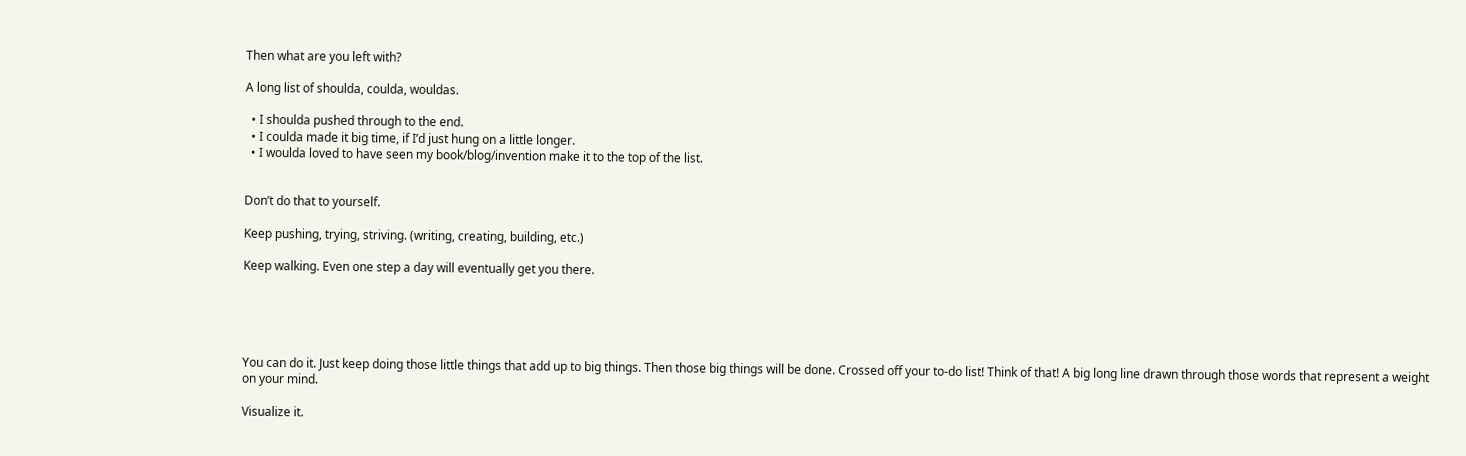Then what are you left with?

A long list of shoulda, coulda, wouldas.

  • I shoulda pushed through to the end.
  • I coulda made it big time, if I’d just hung on a little longer.
  • I woulda loved to have seen my book/blog/invention make it to the top of the list.


Don’t do that to yourself.

Keep pushing, trying, striving. (writing, creating, building, etc.)

Keep walking. Even one step a day will eventually get you there.





You can do it. Just keep doing those little things that add up to big things. Then those big things will be done. Crossed off your to-do list! Think of that! A big long line drawn through those words that represent a weight on your mind.

Visualize it.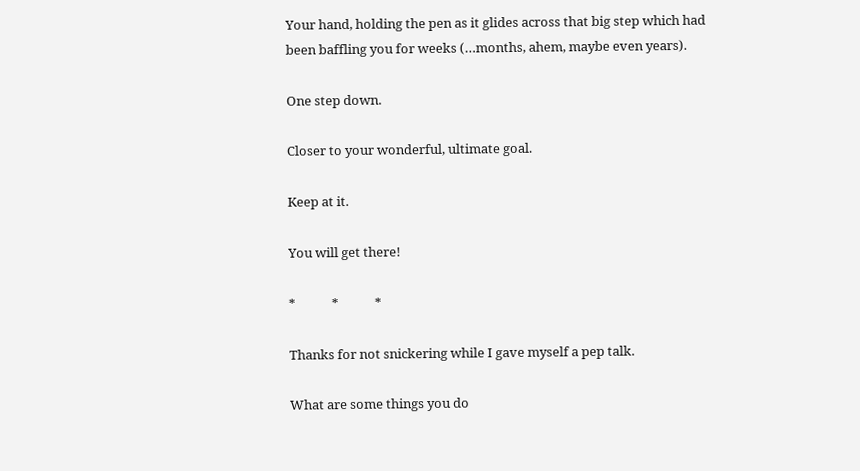Your hand, holding the pen as it glides across that big step which had been baffling you for weeks (…months, ahem, maybe even years).

One step down.

Closer to your wonderful, ultimate goal.

Keep at it.

You will get there!

*            *            *

Thanks for not snickering while I gave myself a pep talk.

What are some things you do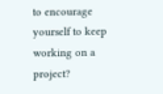to encourage yourself to keep working on a project?